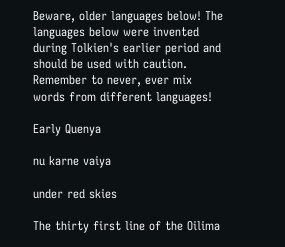Beware, older languages below! The languages below were invented during Tolkien's earlier period and should be used with caution. Remember to never, ever mix words from different languages!

Early Quenya

nu karne vaiya

under red skies

The thirty first line of the Oilima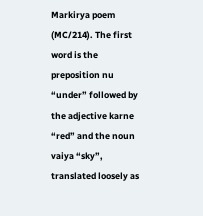Markirya poem (MC/214). The first word is the preposition nu “under” followed by the adjective karne “red” and the noun vaiya “sky”, translated loosely as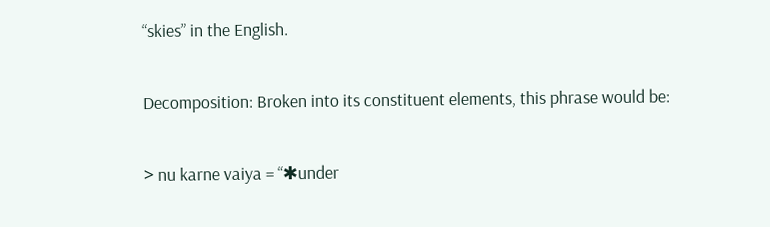“skies” in the English.

Decomposition: Broken into its constituent elements, this phrase would be:

> nu karne vaiya = “✱under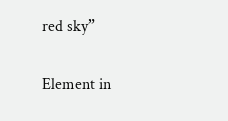red sky”

Element in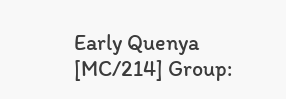Early Quenya [MC/214] Group: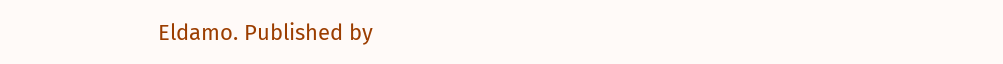Eldamo. Published by